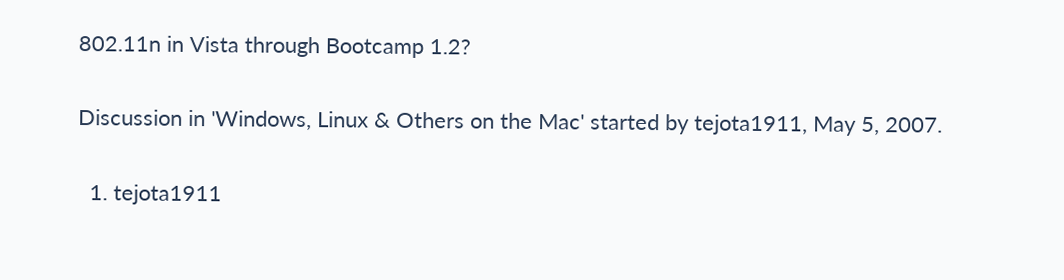802.11n in Vista through Bootcamp 1.2?

Discussion in 'Windows, Linux & Others on the Mac' started by tejota1911, May 5, 2007.

  1. tejota1911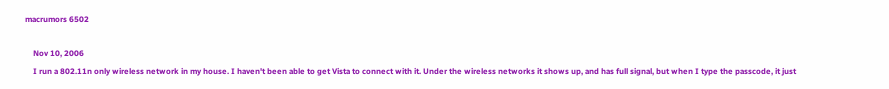macrumors 6502

    Nov 10, 2006
    I run a 802.11n only wireless network in my house. I haven't been able to get Vista to connect with it. Under the wireless networks it shows up, and has full signal, but when I type the passcode, it just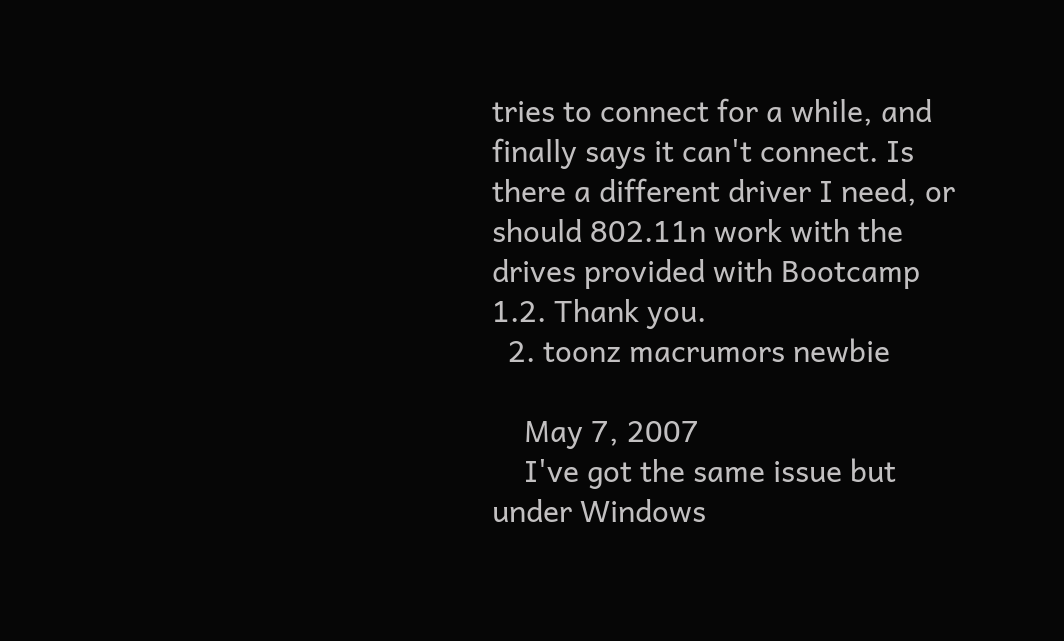tries to connect for a while, and finally says it can't connect. Is there a different driver I need, or should 802.11n work with the drives provided with Bootcamp 1.2. Thank you.
  2. toonz macrumors newbie

    May 7, 2007
    I've got the same issue but under Windows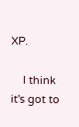XP.

    I think it's got to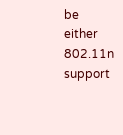be either 802.11n support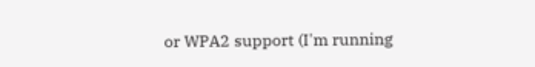or WPA2 support (I'm running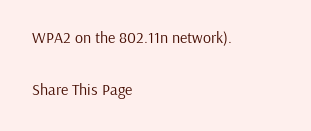WPA2 on the 802.11n network).

Share This Page